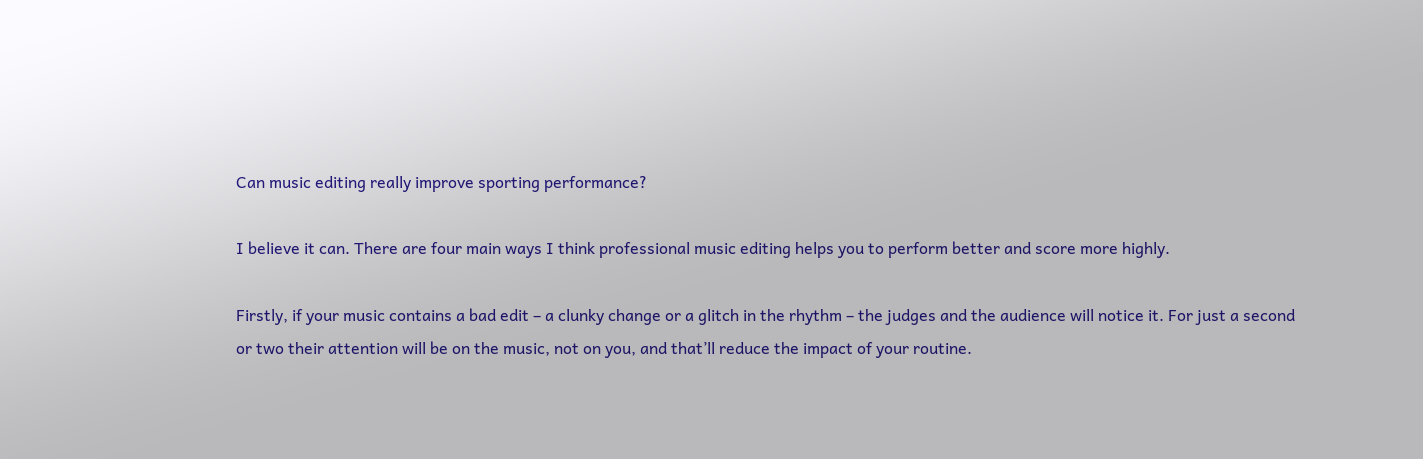Can music editing really improve sporting performance?

I believe it can. There are four main ways I think professional music editing helps you to perform better and score more highly.

Firstly, if your music contains a bad edit – a clunky change or a glitch in the rhythm – the judges and the audience will notice it. For just a second or two their attention will be on the music, not on you, and that’ll reduce the impact of your routine.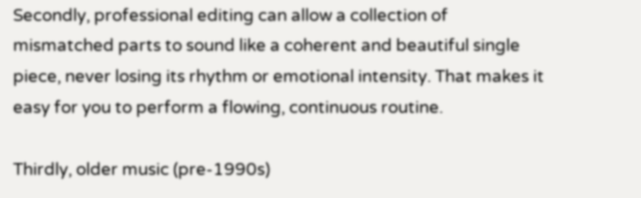Secondly, professional editing can allow a collection of mismatched parts to sound like a coherent and beautiful single piece, never losing its rhythm or emotional intensity. That makes it easy for you to perform a flowing, continuous routine.

Thirdly, older music (pre-1990s)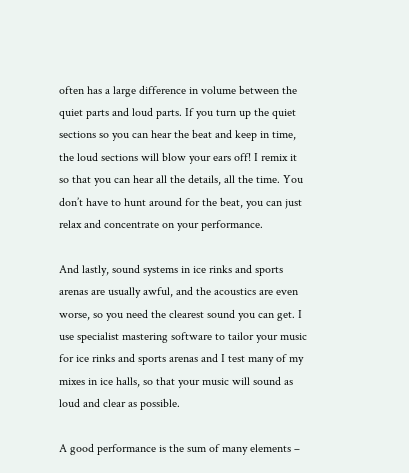often has a large difference in volume between the quiet parts and loud parts. If you turn up the quiet sections so you can hear the beat and keep in time, the loud sections will blow your ears off! I remix it so that you can hear all the details, all the time. You don’t have to hunt around for the beat, you can just relax and concentrate on your performance.

And lastly, sound systems in ice rinks and sports arenas are usually awful, and the acoustics are even worse, so you need the clearest sound you can get. I use specialist mastering software to tailor your music for ice rinks and sports arenas and I test many of my mixes in ice halls, so that your music will sound as loud and clear as possible.

A good performance is the sum of many elements –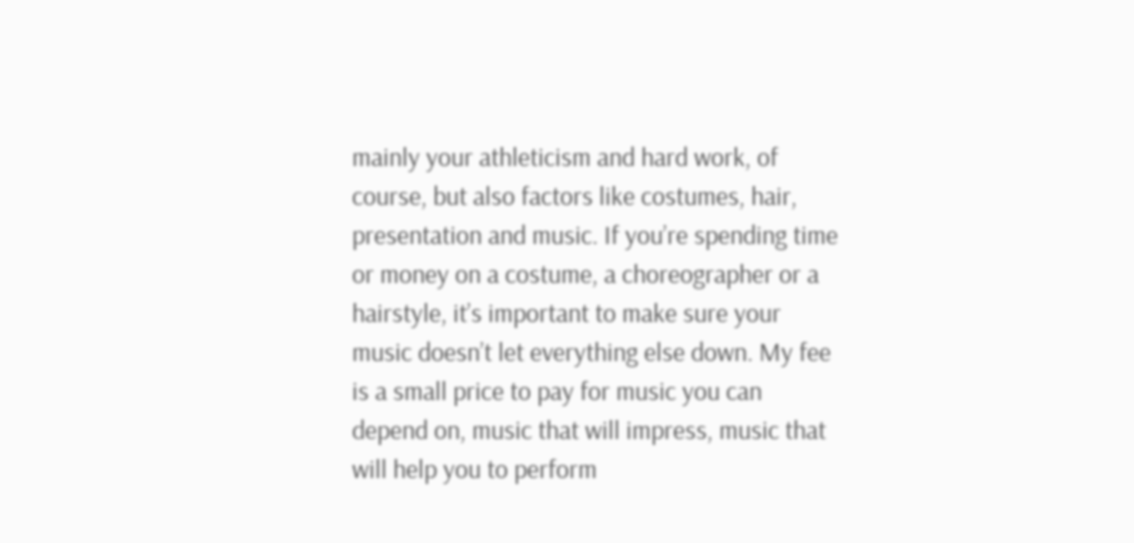mainly your athleticism and hard work, of course, but also factors like costumes, hair, presentation and music. If you’re spending time or money on a costume, a choreographer or a hairstyle, it’s important to make sure your music doesn’t let everything else down. My fee is a small price to pay for music you can depend on, music that will impress, music that will help you to perform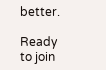better.

Ready to join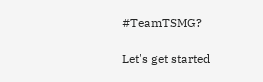#TeamTSMG?

Let's get started